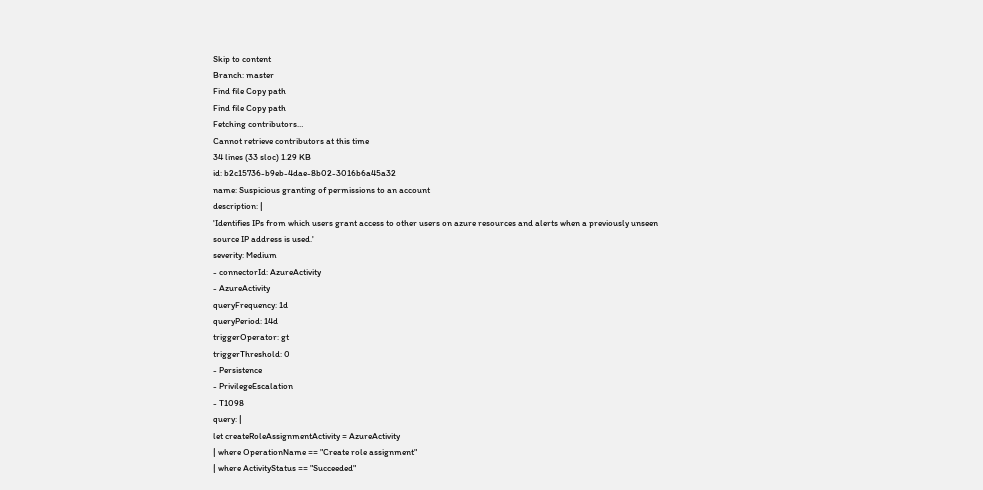Skip to content
Branch: master
Find file Copy path
Find file Copy path
Fetching contributors…
Cannot retrieve contributors at this time
34 lines (33 sloc) 1.29 KB
id: b2c15736-b9eb-4dae-8b02-3016b6a45a32
name: Suspicious granting of permissions to an account
description: |
'Identifies IPs from which users grant access to other users on azure resources and alerts when a previously unseen source IP address is used.'
severity: Medium
- connectorId: AzureActivity
- AzureActivity
queryFrequency: 1d
queryPeriod: 14d
triggerOperator: gt
triggerThreshold: 0
- Persistence
- PrivilegeEscalation
- T1098
query: |
let createRoleAssignmentActivity = AzureActivity
| where OperationName == "Create role assignment"
| where ActivityStatus == "Succeeded"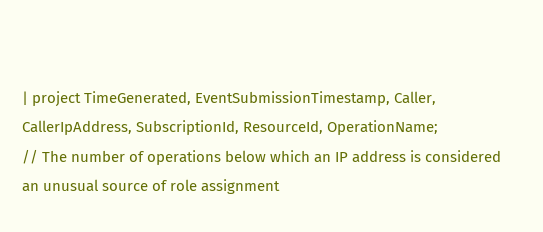| project TimeGenerated, EventSubmissionTimestamp, Caller, CallerIpAddress, SubscriptionId, ResourceId, OperationName;
// The number of operations below which an IP address is considered an unusual source of role assignment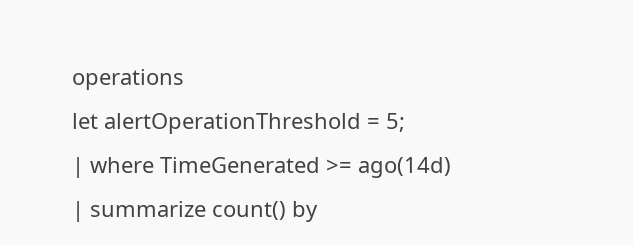operations
let alertOperationThreshold = 5;
| where TimeGenerated >= ago(14d)
| summarize count() by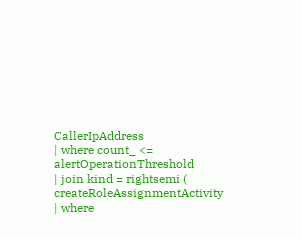CallerIpAddress
| where count_ <= alertOperationThreshold
| join kind = rightsemi ( createRoleAssignmentActivity
| where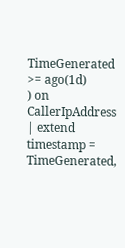TimeGenerated >= ago(1d)
) on CallerIpAddress
| extend timestamp = TimeGenerated,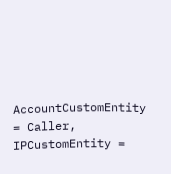AccountCustomEntity = Caller, IPCustomEntity =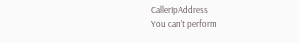CallerIpAddress
You can’t perform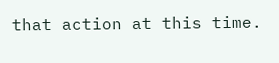that action at this time.